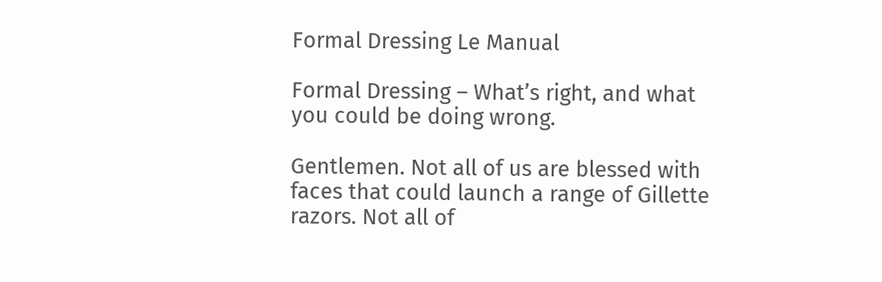Formal Dressing Le Manual

Formal Dressing – What’s right, and what you could be doing wrong.

Gentlemen. Not all of us are blessed with faces that could launch a range of Gillette razors. Not all of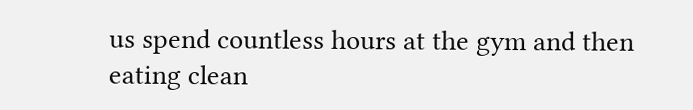us spend countless hours at the gym and then eating clean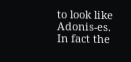to look like Adonis-es. In fact the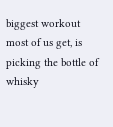biggest workout most of us get, is picking the bottle of whisky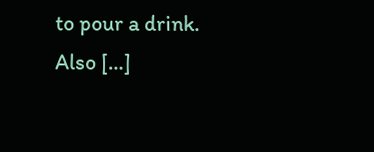to pour a drink. Also […]